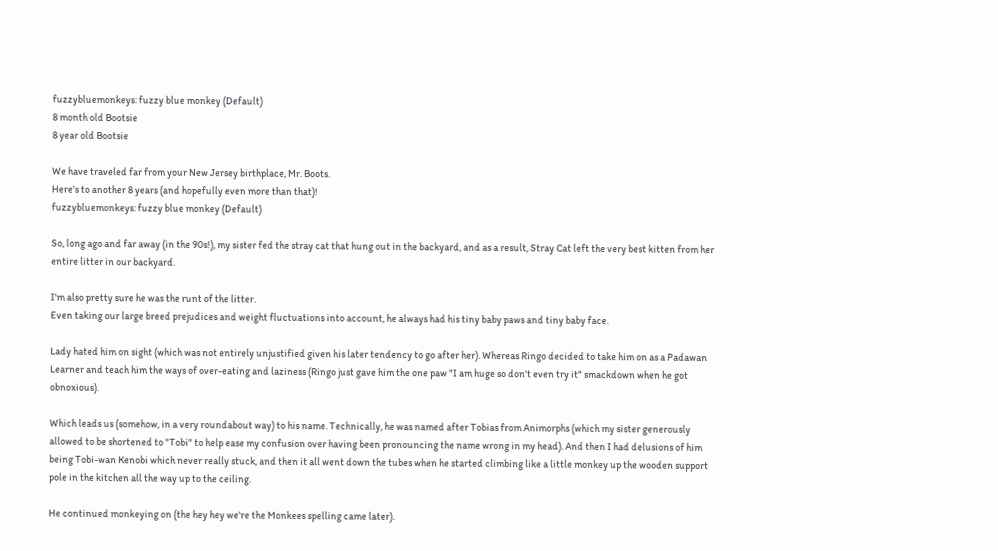fuzzybluemonkeys: fuzzy blue monkey (Default)
8 month old Bootsie
8 year old Bootsie

We have traveled far from your New Jersey birthplace, Mr. Boots.
Here's to another 8 years (and hopefully even more than that)!
fuzzybluemonkeys: fuzzy blue monkey (Default)

So, long ago and far away (in the 90s!), my sister fed the stray cat that hung out in the backyard, and as a result, Stray Cat left the very best kitten from her entire litter in our backyard.

I'm also pretty sure he was the runt of the litter.
Even taking our large breed prejudices and weight fluctuations into account, he always had his tiny baby paws and tiny baby face.

Lady hated him on sight (which was not entirely unjustified given his later tendency to go after her). Whereas Ringo decided to take him on as a Padawan Learner and teach him the ways of over-eating and laziness (Ringo just gave him the one paw "I am huge so don't even try it" smackdown when he got obnoxious).

Which leads us (somehow, in a very roundabout way) to his name. Technically, he was named after Tobias from Animorphs (which my sister generously allowed to be shortened to "Tobi" to help ease my confusion over having been pronouncing the name wrong in my head). And then I had delusions of him being Tobi-wan Kenobi which never really stuck, and then it all went down the tubes when he started climbing like a little monkey up the wooden support pole in the kitchen all the way up to the ceiling.

He continued monkeying on (the hey hey we're the Monkees spelling came later).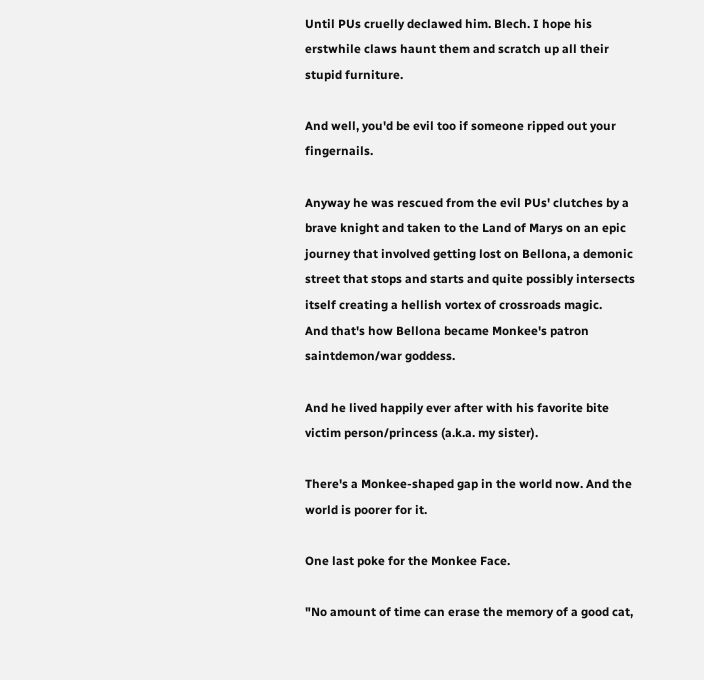Until PUs cruelly declawed him. Blech. I hope his erstwhile claws haunt them and scratch up all their stupid furniture.

And well, you'd be evil too if someone ripped out your fingernails.

Anyway he was rescued from the evil PUs' clutches by a brave knight and taken to the Land of Marys on an epic journey that involved getting lost on Bellona, a demonic street that stops and starts and quite possibly intersects itself creating a hellish vortex of crossroads magic.
And that's how Bellona became Monkee's patron saintdemon/war goddess.

And he lived happily ever after with his favorite bite victim person/princess (a.k.a. my sister).

There's a Monkee-shaped gap in the world now. And the world is poorer for it.

One last poke for the Monkee Face.

"No amount of time can erase the memory of a good cat,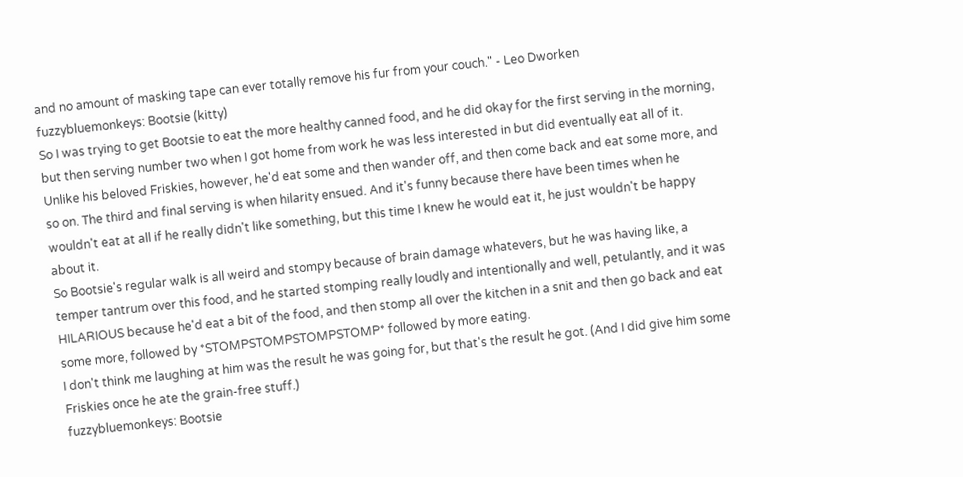and no amount of masking tape can ever totally remove his fur from your couch." - Leo Dworken
fuzzybluemonkeys: Bootsie (kitty)
So I was trying to get Bootsie to eat the more healthy canned food, and he did okay for the first serving in the morning, but then serving number two when I got home from work he was less interested in but did eventually eat all of it. Unlike his beloved Friskies, however, he'd eat some and then wander off, and then come back and eat some more, and so on. The third and final serving is when hilarity ensued. And it's funny because there have been times when he wouldn't eat at all if he really didn't like something, but this time I knew he would eat it, he just wouldn't be happy about it.
So Bootsie's regular walk is all weird and stompy because of brain damage whatevers, but he was having like, a temper tantrum over this food, and he started stomping really loudly and intentionally and well, petulantly, and it was HILARIOUS because he'd eat a bit of the food, and then stomp all over the kitchen in a snit and then go back and eat some more, followed by *STOMPSTOMPSTOMPSTOMP* followed by more eating.
I don't think me laughing at him was the result he was going for, but that's the result he got. (And I did give him some Friskies once he ate the grain-free stuff.)
fuzzybluemonkeys: Bootsie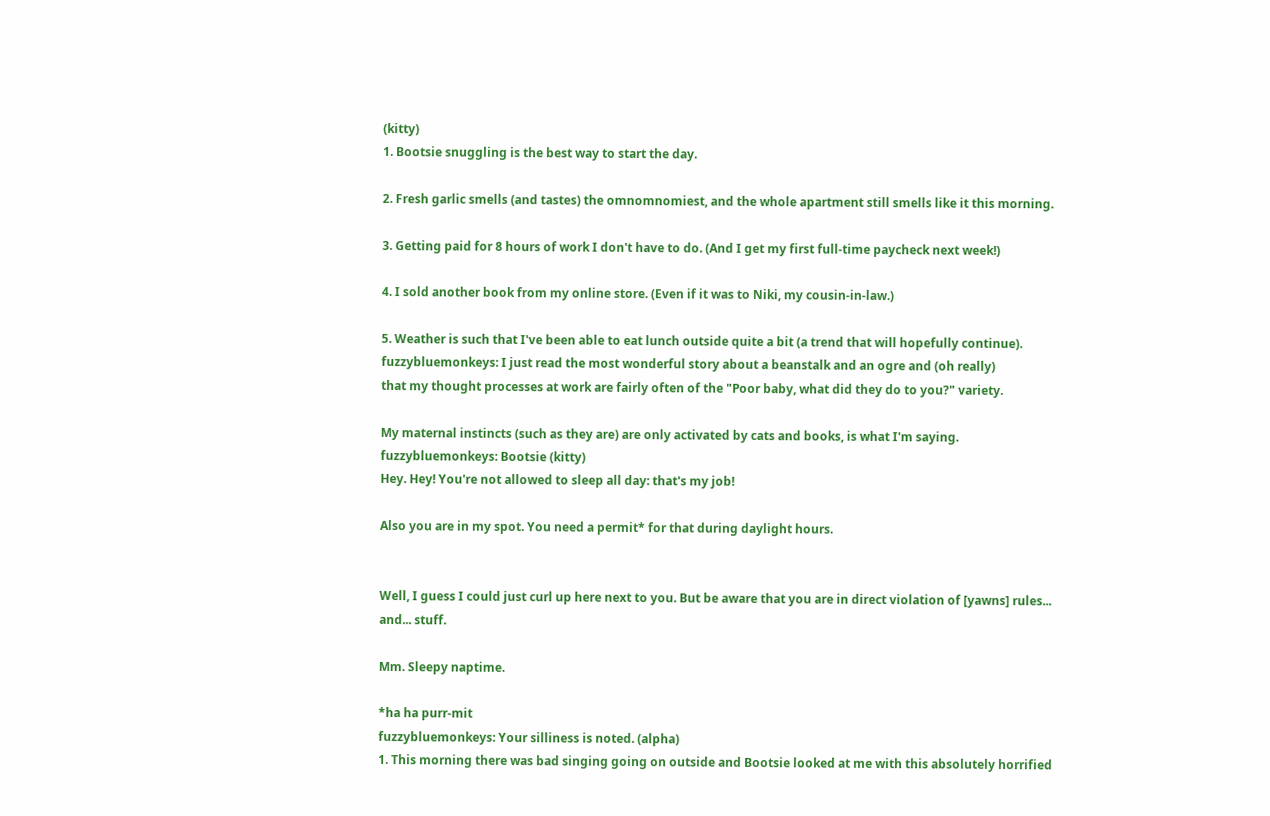(kitty)
1. Bootsie snuggling is the best way to start the day.

2. Fresh garlic smells (and tastes) the omnomnomiest, and the whole apartment still smells like it this morning.

3. Getting paid for 8 hours of work I don't have to do. (And I get my first full-time paycheck next week!)

4. I sold another book from my online store. (Even if it was to Niki, my cousin-in-law.)

5. Weather is such that I've been able to eat lunch outside quite a bit (a trend that will hopefully continue).
fuzzybluemonkeys: I just read the most wonderful story about a beanstalk and an ogre and (oh really)
that my thought processes at work are fairly often of the "Poor baby, what did they do to you?" variety.

My maternal instincts (such as they are) are only activated by cats and books, is what I'm saying.
fuzzybluemonkeys: Bootsie (kitty)
Hey. Hey! You're not allowed to sleep all day: that's my job!

Also you are in my spot. You need a permit* for that during daylight hours.


Well, I guess I could just curl up here next to you. But be aware that you are in direct violation of [yawns] rules... and... stuff.

Mm. Sleepy naptime.

*ha ha purr-mit
fuzzybluemonkeys: Your silliness is noted. (alpha)
1. This morning there was bad singing going on outside and Bootsie looked at me with this absolutely horrified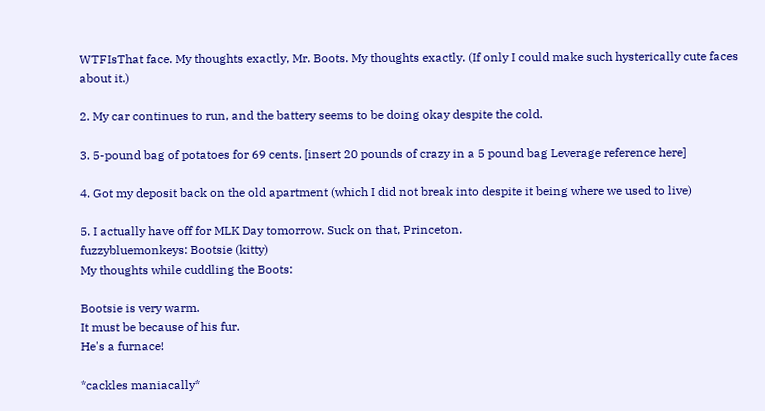WTFIsThat face. My thoughts exactly, Mr. Boots. My thoughts exactly. (If only I could make such hysterically cute faces about it.)

2. My car continues to run, and the battery seems to be doing okay despite the cold.

3. 5-pound bag of potatoes for 69 cents. [insert 20 pounds of crazy in a 5 pound bag Leverage reference here]

4. Got my deposit back on the old apartment (which I did not break into despite it being where we used to live)

5. I actually have off for MLK Day tomorrow. Suck on that, Princeton.
fuzzybluemonkeys: Bootsie (kitty)
My thoughts while cuddling the Boots:

Bootsie is very warm.
It must be because of his fur.
He's a furnace!

*cackles maniacally*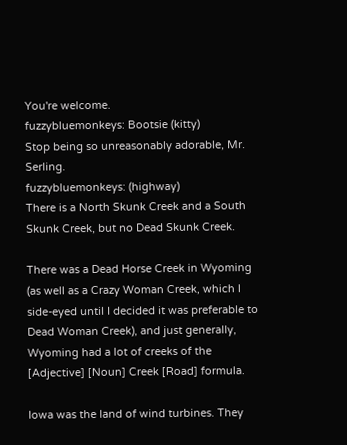You're welcome.
fuzzybluemonkeys: Bootsie (kitty)
Stop being so unreasonably adorable, Mr. Serling.
fuzzybluemonkeys: (highway)
There is a North Skunk Creek and a South Skunk Creek, but no Dead Skunk Creek.

There was a Dead Horse Creek in Wyoming (as well as a Crazy Woman Creek, which I side-eyed until I decided it was preferable to Dead Woman Creek), and just generally, Wyoming had a lot of creeks of the [Adjective] [Noun] Creek [Road] formula.

Iowa was the land of wind turbines. They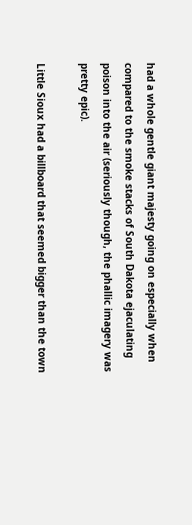had a whole gentle giant majesty going on especially when compared to the smoke stacks of South Dakota ejaculating poison into the air (seriously though, the phallic imagery was pretty epic).

Little Sioux had a billboard that seemed bigger than the town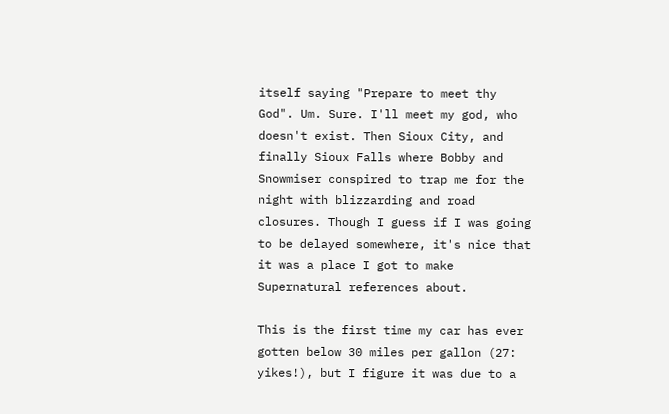itself saying "Prepare to meet thy God". Um. Sure. I'll meet my god, who doesn't exist. Then Sioux City, and finally Sioux Falls where Bobby and Snowmiser conspired to trap me for the night with blizzarding and road closures. Though I guess if I was going to be delayed somewhere, it's nice that it was a place I got to make Supernatural references about.

This is the first time my car has ever gotten below 30 miles per gallon (27: yikes!), but I figure it was due to a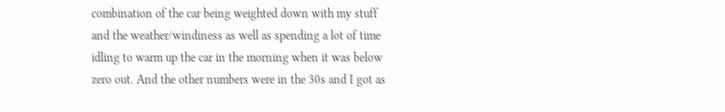combination of the car being weighted down with my stuff and the weather/windiness as well as spending a lot of time idling to warm up the car in the morning when it was below zero out. And the other numbers were in the 30s and I got as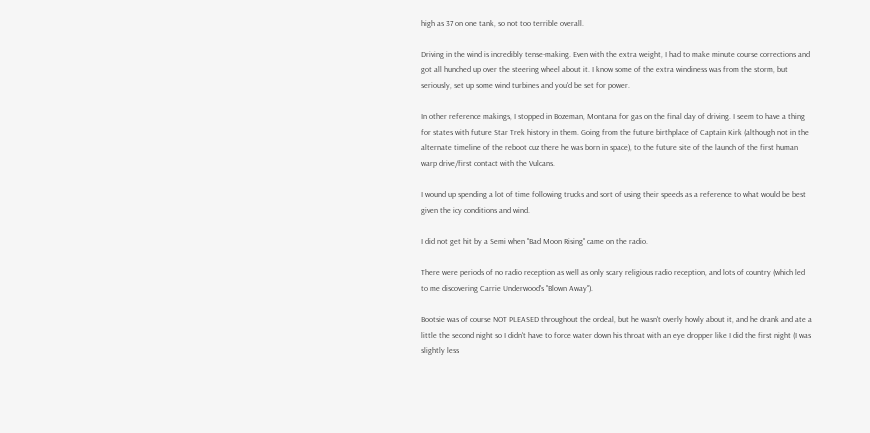high as 37 on one tank, so not too terrible overall.

Driving in the wind is incredibly tense-making. Even with the extra weight, I had to make minute course corrections and got all hunched up over the steering wheel about it. I know some of the extra windiness was from the storm, but seriously, set up some wind turbines and you'd be set for power.

In other reference makings, I stopped in Bozeman, Montana for gas on the final day of driving. I seem to have a thing for states with future Star Trek history in them. Going from the future birthplace of Captain Kirk (although not in the alternate timeline of the reboot cuz there he was born in space), to the future site of the launch of the first human warp drive/first contact with the Vulcans.

I wound up spending a lot of time following trucks and sort of using their speeds as a reference to what would be best given the icy conditions and wind.

I did not get hit by a Semi when "Bad Moon Rising" came on the radio.

There were periods of no radio reception as well as only scary religious radio reception, and lots of country (which led to me discovering Carrie Underwood's "Blown Away").

Bootsie was of course NOT PLEASED throughout the ordeal, but he wasn't overly howly about it, and he drank and ate a little the second night so I didn't have to force water down his throat with an eye dropper like I did the first night (I was slightly less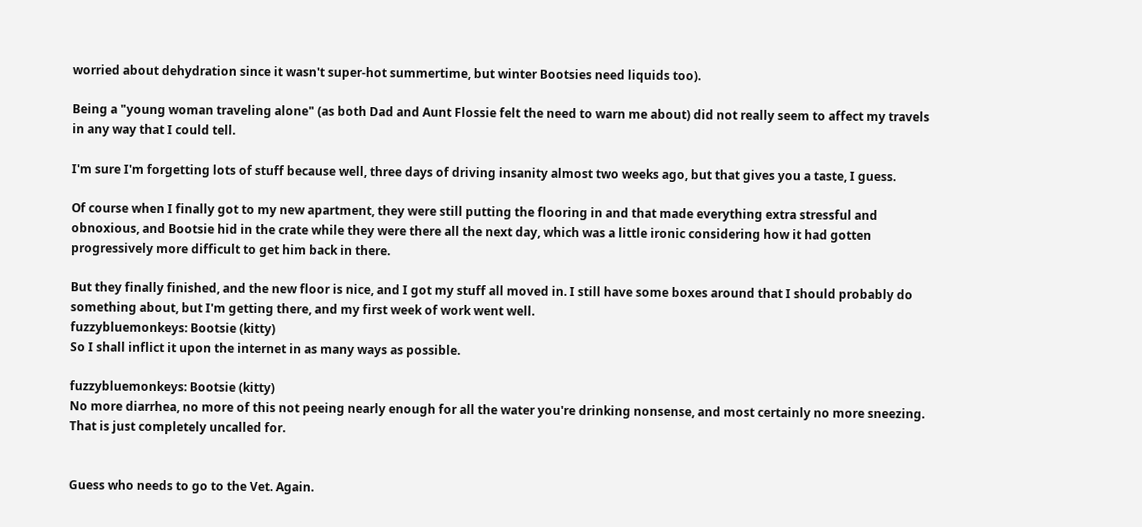worried about dehydration since it wasn't super-hot summertime, but winter Bootsies need liquids too).

Being a "young woman traveling alone" (as both Dad and Aunt Flossie felt the need to warn me about) did not really seem to affect my travels in any way that I could tell.

I'm sure I'm forgetting lots of stuff because well, three days of driving insanity almost two weeks ago, but that gives you a taste, I guess.

Of course when I finally got to my new apartment, they were still putting the flooring in and that made everything extra stressful and obnoxious, and Bootsie hid in the crate while they were there all the next day, which was a little ironic considering how it had gotten progressively more difficult to get him back in there.

But they finally finished, and the new floor is nice, and I got my stuff all moved in. I still have some boxes around that I should probably do something about, but I'm getting there, and my first week of work went well.
fuzzybluemonkeys: Bootsie (kitty)
So I shall inflict it upon the internet in as many ways as possible.

fuzzybluemonkeys: Bootsie (kitty)
No more diarrhea, no more of this not peeing nearly enough for all the water you're drinking nonsense, and most certainly no more sneezing. That is just completely uncalled for.


Guess who needs to go to the Vet. Again.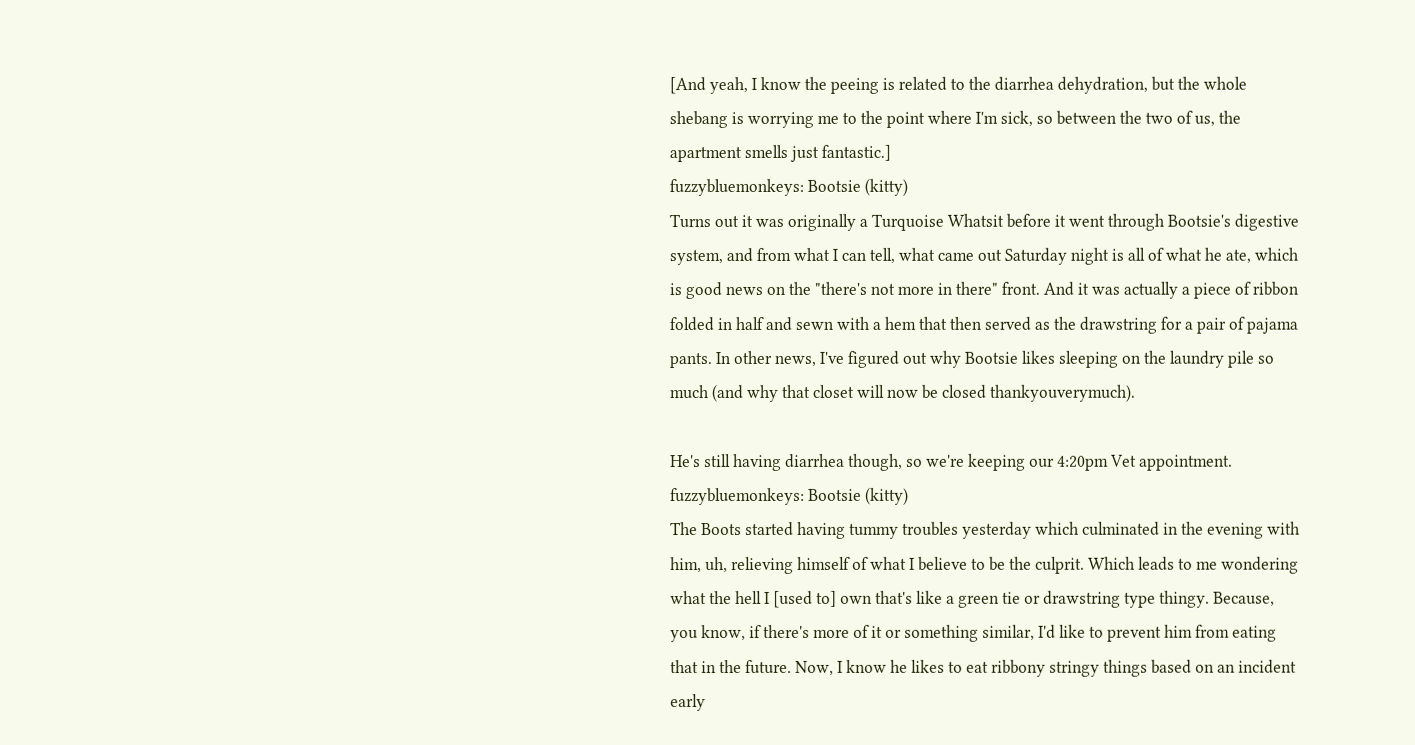[And yeah, I know the peeing is related to the diarrhea dehydration, but the whole shebang is worrying me to the point where I'm sick, so between the two of us, the apartment smells just fantastic.]
fuzzybluemonkeys: Bootsie (kitty)
Turns out it was originally a Turquoise Whatsit before it went through Bootsie's digestive system, and from what I can tell, what came out Saturday night is all of what he ate, which is good news on the "there's not more in there" front. And it was actually a piece of ribbon folded in half and sewn with a hem that then served as the drawstring for a pair of pajama pants. In other news, I've figured out why Bootsie likes sleeping on the laundry pile so much (and why that closet will now be closed thankyouverymuch).

He's still having diarrhea though, so we're keeping our 4:20pm Vet appointment.
fuzzybluemonkeys: Bootsie (kitty)
The Boots started having tummy troubles yesterday which culminated in the evening with him, uh, relieving himself of what I believe to be the culprit. Which leads to me wondering what the hell I [used to] own that's like a green tie or drawstring type thingy. Because, you know, if there's more of it or something similar, I'd like to prevent him from eating that in the future. Now, I know he likes to eat ribbony stringy things based on an incident early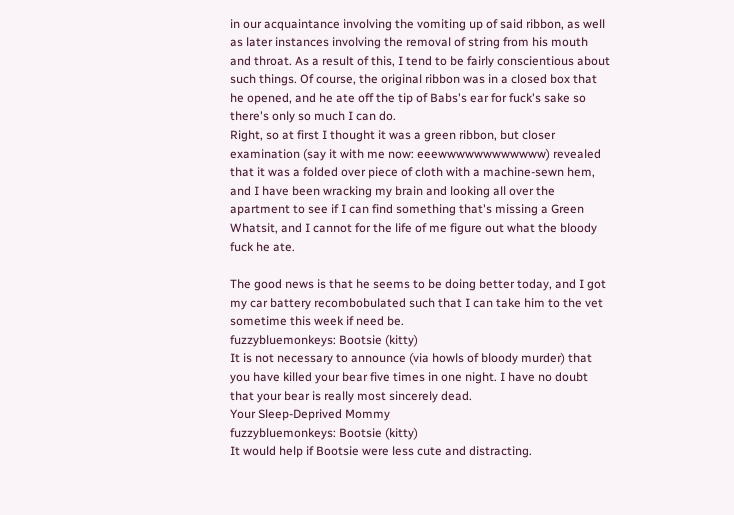in our acquaintance involving the vomiting up of said ribbon, as well as later instances involving the removal of string from his mouth and throat. As a result of this, I tend to be fairly conscientious about such things. Of course, the original ribbon was in a closed box that he opened, and he ate off the tip of Babs's ear for fuck's sake so there's only so much I can do.
Right, so at first I thought it was a green ribbon, but closer examination (say it with me now: eeewwwwwwwwwwww) revealed that it was a folded over piece of cloth with a machine-sewn hem, and I have been wracking my brain and looking all over the apartment to see if I can find something that's missing a Green Whatsit, and I cannot for the life of me figure out what the bloody fuck he ate.

The good news is that he seems to be doing better today, and I got my car battery recombobulated such that I can take him to the vet sometime this week if need be.
fuzzybluemonkeys: Bootsie (kitty)
It is not necessary to announce (via howls of bloody murder) that you have killed your bear five times in one night. I have no doubt that your bear is really most sincerely dead.
Your Sleep-Deprived Mommy
fuzzybluemonkeys: Bootsie (kitty)
It would help if Bootsie were less cute and distracting.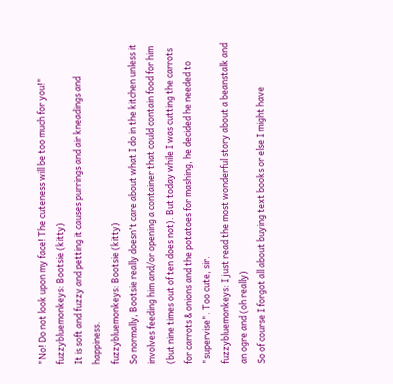"No! Do not look upon my face! The cuteness will be too much for you!"
fuzzybluemonkeys: Bootsie (kitty)
It is soft and fuzzy and petting it causes purrings and air kneadings and happiness.
fuzzybluemonkeys: Bootsie (kitty)
So normally, Bootsie really doesn't care about what I do in the kitchen unless it involves feeding him and/or opening a container that could contain food for him (but nine times out of ten does not). But today while I was cutting the carrots for carrots & onions and the potatoes for mashing, he decided he needed to "supervise". Too cute, sir.
fuzzybluemonkeys: I just read the most wonderful story about a beanstalk and an ogre and (oh really)
So of course I forgot all about buying text books or else I might have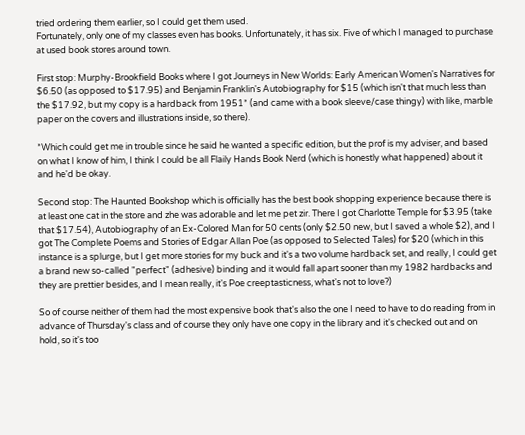tried ordering them earlier, so I could get them used.
Fortunately, only one of my classes even has books. Unfortunately, it has six. Five of which I managed to purchase at used book stores around town.

First stop: Murphy-Brookfield Books where I got Journeys in New Worlds: Early American Women's Narratives for $6.50 (as opposed to $17.95) and Benjamin Franklin's Autobiography for $15 (which isn't that much less than the $17.92, but my copy is a hardback from 1951* (and came with a book sleeve/case thingy) with like, marble paper on the covers and illustrations inside, so there).

*Which could get me in trouble since he said he wanted a specific edition, but the prof is my adviser, and based on what I know of him, I think I could be all Flaily Hands Book Nerd (which is honestly what happened) about it and he'd be okay.

Second stop: The Haunted Bookshop which is officially has the best book shopping experience because there is at least one cat in the store and zhe was adorable and let me pet zir. There I got Charlotte Temple for $3.95 (take that $17.54), Autobiography of an Ex-Colored Man for 50 cents (only $2.50 new, but I saved a whole $2), and I got The Complete Poems and Stories of Edgar Allan Poe (as opposed to Selected Tales) for $20 (which in this instance is a splurge, but I get more stories for my buck and it's a two volume hardback set, and really, I could get a brand new so-called "perfect" (adhesive) binding and it would fall apart sooner than my 1982 hardbacks and they are prettier besides, and I mean really, it's Poe creeptasticness, what's not to love?)

So of course neither of them had the most expensive book that's also the one I need to have to do reading from in advance of Thursday's class and of course they only have one copy in the library and it's checked out and on hold, so it's too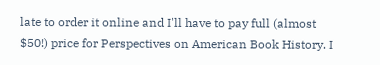late to order it online and I'll have to pay full (almost $50!) price for Perspectives on American Book History. I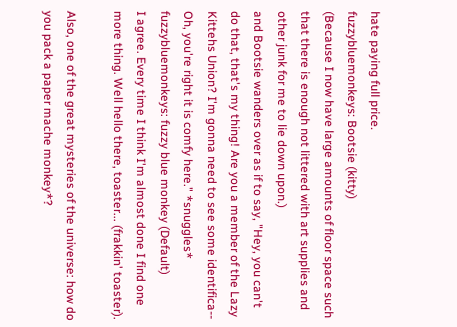hate paying full price.
fuzzybluemonkeys: Bootsie (kitty)
(Because I now have large amounts of floor space such that there is enough not littered with art supplies and other junk for me to lie down upon.)
and Bootsie wanders over as if to say, "Hey, you can't do that, that's my thing! Are you a member of the Lazy Kittehs Union? I'm gonna need to see some identifica-- Oh, you're right it is comfy here." *snuggles*
fuzzybluemonkeys: fuzzy blue monkey (Default)
I agree. Every time I think I'm almost done I find one more thing. Well hello there, toaster... (frakkin' toaster).

Also, one of the great mysteries of the universe: how do you pack a paper mache monkey*?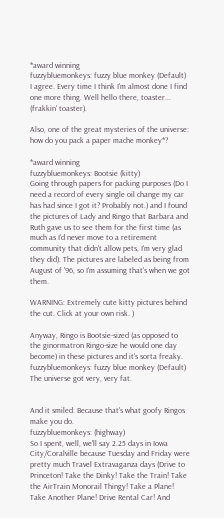*award winning
fuzzybluemonkeys: fuzzy blue monkey (Default)
I agree. Every time I think I'm almost done I find one more thing. Well hello there, toaster... (frakkin' toaster).

Also, one of the great mysteries of the universe: how do you pack a paper mache monkey*?

*award winning
fuzzybluemonkeys: Bootsie (kitty)
Going through papers for packing purposes (Do I need a record of every single oil change my car has had since I got it? Probably not.) and I found the pictures of Lady and Ringo that Barbara and Ruth gave us to see them for the first time (as much as I'd never move to a retirement community that didn't allow pets, I'm very glad they did). The pictures are labeled as being from August of '96, so I'm assuming that's when we got them.

WARNING: Extremely cute kitty pictures behind the cut. Click at your own risk. )

Anyway, Ringo is Bootsie-sized (as opposed to the ginormatron Ringo-size he would one day become) in these pictures and it's sorta freaky.
fuzzybluemonkeys: fuzzy blue monkey (Default)
The universe got very, very fat.


And it smiled. Because that's what goofy Ringos make you do.
fuzzybluemonkeys: (highway)
So I spent, well, we'll say 2.25 days in Iowa City/Coralville because Tuesday and Friday were pretty much Travel Extravaganza days (Drive to Princeton! Take the Dinky! Take the Train! Take the AirTrain Monorail Thingy! Take a Plane! Take Another Plane! Drive Rental Car! And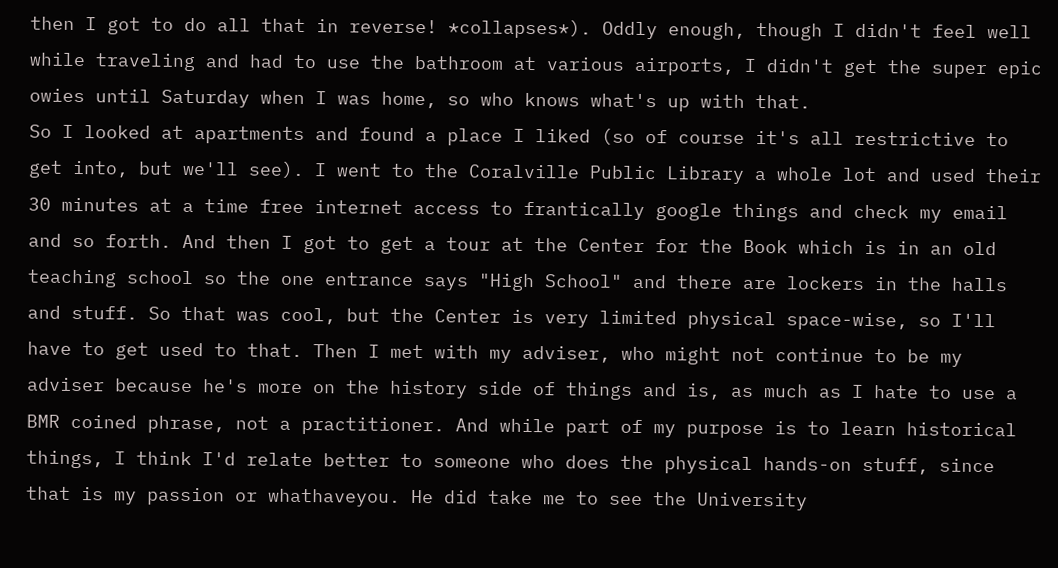then I got to do all that in reverse! *collapses*). Oddly enough, though I didn't feel well while traveling and had to use the bathroom at various airports, I didn't get the super epic owies until Saturday when I was home, so who knows what's up with that.
So I looked at apartments and found a place I liked (so of course it's all restrictive to get into, but we'll see). I went to the Coralville Public Library a whole lot and used their 30 minutes at a time free internet access to frantically google things and check my email and so forth. And then I got to get a tour at the Center for the Book which is in an old teaching school so the one entrance says "High School" and there are lockers in the halls and stuff. So that was cool, but the Center is very limited physical space-wise, so I'll have to get used to that. Then I met with my adviser, who might not continue to be my adviser because he's more on the history side of things and is, as much as I hate to use a BMR coined phrase, not a practitioner. And while part of my purpose is to learn historical things, I think I'd relate better to someone who does the physical hands-on stuff, since that is my passion or whathaveyou. He did take me to see the University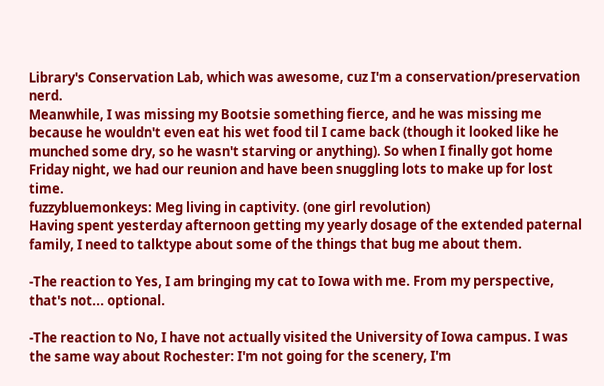Library's Conservation Lab, which was awesome, cuz I'm a conservation/preservation nerd.
Meanwhile, I was missing my Bootsie something fierce, and he was missing me because he wouldn't even eat his wet food til I came back (though it looked like he munched some dry, so he wasn't starving or anything). So when I finally got home Friday night, we had our reunion and have been snuggling lots to make up for lost time.
fuzzybluemonkeys: Meg living in captivity. (one girl revolution)
Having spent yesterday afternoon getting my yearly dosage of the extended paternal family, I need to talktype about some of the things that bug me about them.

-The reaction to Yes, I am bringing my cat to Iowa with me. From my perspective, that's not... optional.

-The reaction to No, I have not actually visited the University of Iowa campus. I was the same way about Rochester: I'm not going for the scenery, I'm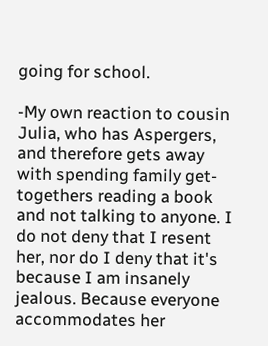going for school.

-My own reaction to cousin Julia, who has Aspergers, and therefore gets away with spending family get-togethers reading a book and not talking to anyone. I do not deny that I resent her, nor do I deny that it's because I am insanely jealous. Because everyone accommodates her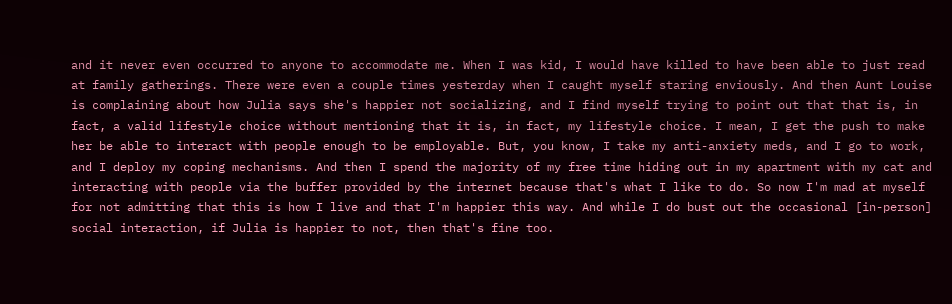and it never even occurred to anyone to accommodate me. When I was kid, I would have killed to have been able to just read at family gatherings. There were even a couple times yesterday when I caught myself staring enviously. And then Aunt Louise is complaining about how Julia says she's happier not socializing, and I find myself trying to point out that that is, in fact, a valid lifestyle choice without mentioning that it is, in fact, my lifestyle choice. I mean, I get the push to make her be able to interact with people enough to be employable. But, you know, I take my anti-anxiety meds, and I go to work, and I deploy my coping mechanisms. And then I spend the majority of my free time hiding out in my apartment with my cat and interacting with people via the buffer provided by the internet because that's what I like to do. So now I'm mad at myself for not admitting that this is how I live and that I'm happier this way. And while I do bust out the occasional [in-person] social interaction, if Julia is happier to not, then that's fine too.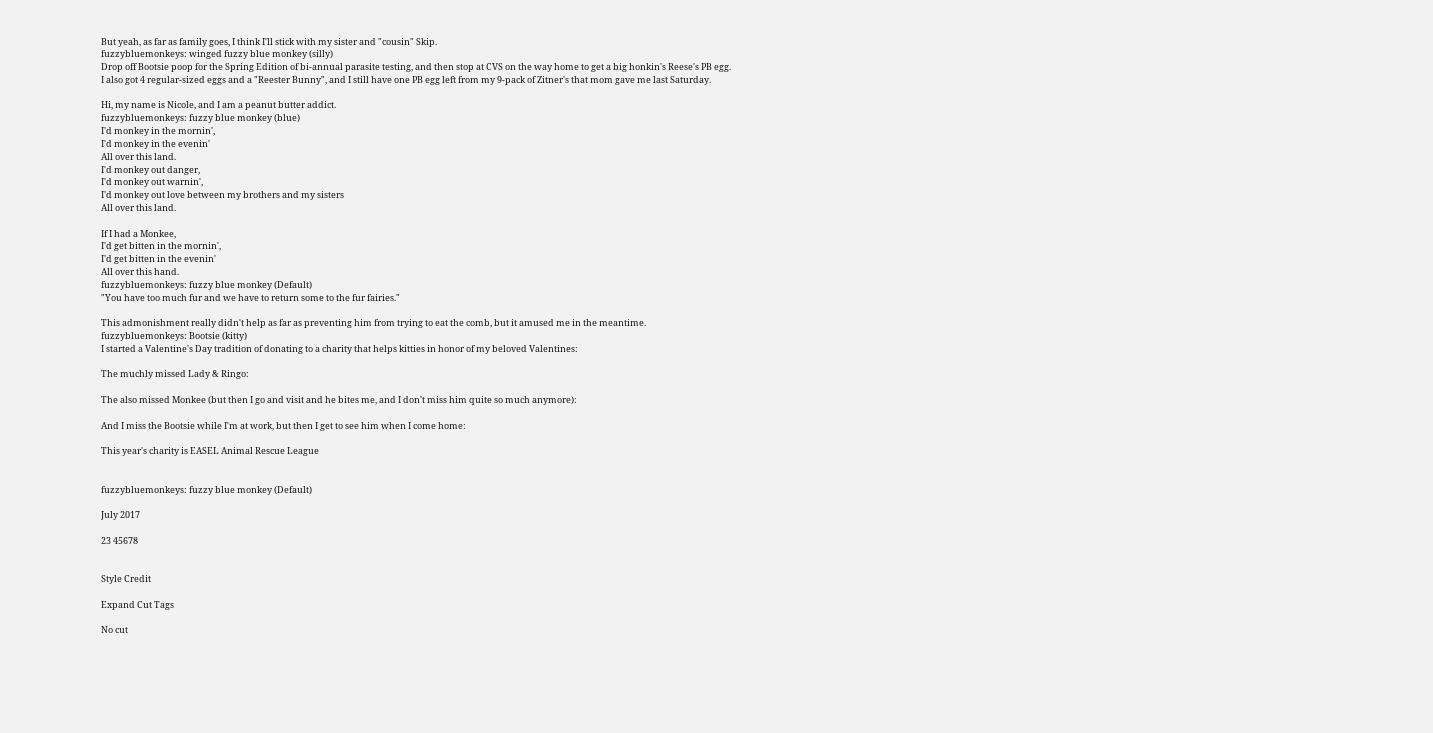But yeah, as far as family goes, I think I'll stick with my sister and "cousin" Skip.
fuzzybluemonkeys: winged fuzzy blue monkey (silly)
Drop off Bootsie poop for the Spring Edition of bi-annual parasite testing, and then stop at CVS on the way home to get a big honkin's Reese's PB egg.
I also got 4 regular-sized eggs and a "Reester Bunny", and I still have one PB egg left from my 9-pack of Zitner's that mom gave me last Saturday.

Hi, my name is Nicole, and I am a peanut butter addict.
fuzzybluemonkeys: fuzzy blue monkey (blue)
I'd monkey in the mornin',
I'd monkey in the evenin'
All over this land.
I'd monkey out danger,
I'd monkey out warnin',
I'd monkey out love between my brothers and my sisters
All over this land.

If I had a Monkee,
I'd get bitten in the mornin',
I'd get bitten in the evenin'
All over this hand.
fuzzybluemonkeys: fuzzy blue monkey (Default)
"You have too much fur and we have to return some to the fur fairies."

This admonishment really didn't help as far as preventing him from trying to eat the comb, but it amused me in the meantime.
fuzzybluemonkeys: Bootsie (kitty)
I started a Valentine's Day tradition of donating to a charity that helps kitties in honor of my beloved Valentines:

The muchly missed Lady & Ringo:

The also missed Monkee (but then I go and visit and he bites me, and I don't miss him quite so much anymore):

And I miss the Bootsie while I'm at work, but then I get to see him when I come home:

This year's charity is EASEL Animal Rescue League


fuzzybluemonkeys: fuzzy blue monkey (Default)

July 2017

23 45678


Style Credit

Expand Cut Tags

No cut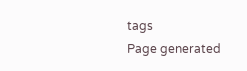tags
Page generated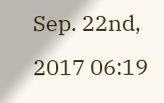Sep. 22nd, 2017 06:19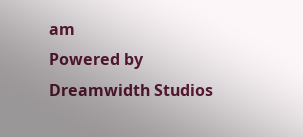am
Powered by Dreamwidth Studios